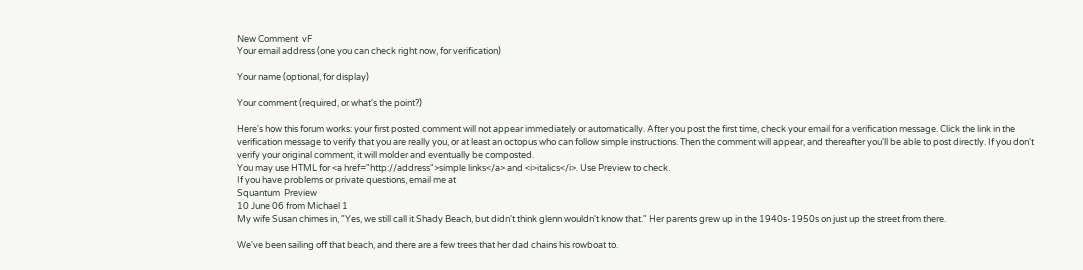New Comment  vF
Your email address (one you can check right now, for verification)

Your name (optional, for display)

Your comment (required, or what's the point?)

Here's how this forum works: your first posted comment will not appear immediately or automatically. After you post the first time, check your email for a verification message. Click the link in the verification message to verify that you are really you, or at least an octopus who can follow simple instructions. Then the comment will appear, and thereafter you'll be able to post directly. If you don't verify your original comment, it will molder and eventually be composted.
You may use HTML for <a href="http://address">simple links</a> and <i>italics</i>. Use Preview to check.
If you have problems or private questions, email me at
Squantum  Preview
10 June 06 from Michael 1
My wife Susan chimes in, "Yes, we still call it Shady Beach, but didn't think glenn wouldn't know that." Her parents grew up in the 1940s-1950s on just up the street from there.

We've been sailing off that beach, and there are a few trees that her dad chains his rowboat to.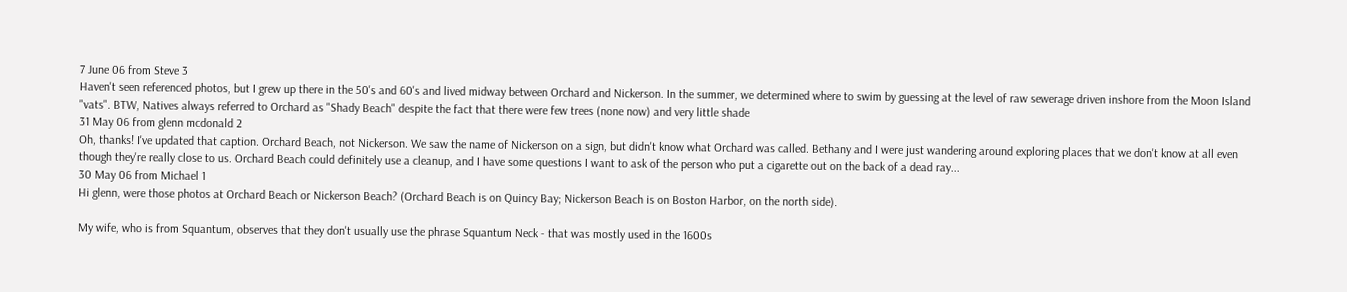7 June 06 from Steve 3
Haven't seen referenced photos, but I grew up there in the 50's and 60's and lived midway between Orchard and Nickerson. In the summer, we determined where to swim by guessing at the level of raw sewerage driven inshore from the Moon Island "vats". BTW, Natives always referred to Orchard as "Shady Beach" despite the fact that there were few trees (none now) and very little shade
31 May 06 from glenn mcdonald 2
Oh, thanks! I've updated that caption. Orchard Beach, not Nickerson. We saw the name of Nickerson on a sign, but didn't know what Orchard was called. Bethany and I were just wandering around exploring places that we don't know at all even though they're really close to us. Orchard Beach could definitely use a cleanup, and I have some questions I want to ask of the person who put a cigarette out on the back of a dead ray...
30 May 06 from Michael 1
Hi glenn, were those photos at Orchard Beach or Nickerson Beach? (Orchard Beach is on Quincy Bay; Nickerson Beach is on Boston Harbor, on the north side).

My wife, who is from Squantum, observes that they don't usually use the phrase Squantum Neck - that was mostly used in the 1600s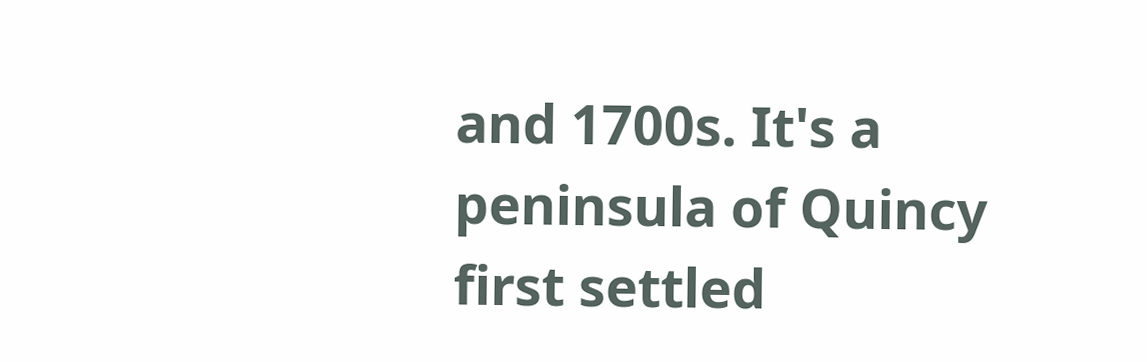and 1700s. It's a peninsula of Quincy first settled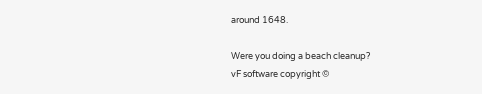around 1648.

Were you doing a beach cleanup?
vF software copyright ©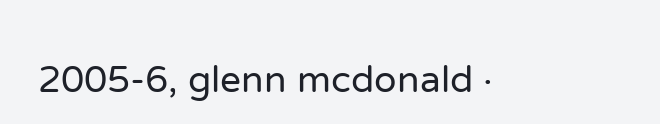2005-6, glenn mcdonald ·